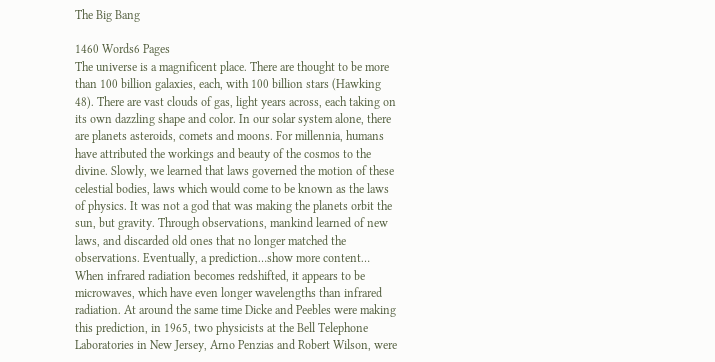The Big Bang

1460 Words6 Pages
The universe is a magnificent place. There are thought to be more than 100 billion galaxies, each, with 100 billion stars (Hawking 48). There are vast clouds of gas, light years across, each taking on its own dazzling shape and color. In our solar system alone, there are planets asteroids, comets and moons. For millennia, humans have attributed the workings and beauty of the cosmos to the divine. Slowly, we learned that laws governed the motion of these celestial bodies, laws which would come to be known as the laws of physics. It was not a god that was making the planets orbit the sun, but gravity. Through observations, mankind learned of new laws, and discarded old ones that no longer matched the observations. Eventually, a prediction…show more content…
When infrared radiation becomes redshifted, it appears to be microwaves, which have even longer wavelengths than infrared radiation. At around the same time Dicke and Peebles were making this prediction, in 1965, two physicists at the Bell Telephone Laboratories in New Jersey, Arno Penzias and Robert Wilson, were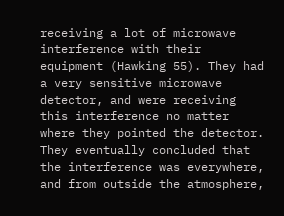receiving a lot of microwave interference with their equipment (Hawking 55). They had a very sensitive microwave detector, and were receiving this interference no matter where they pointed the detector. They eventually concluded that the interference was everywhere, and from outside the atmosphere,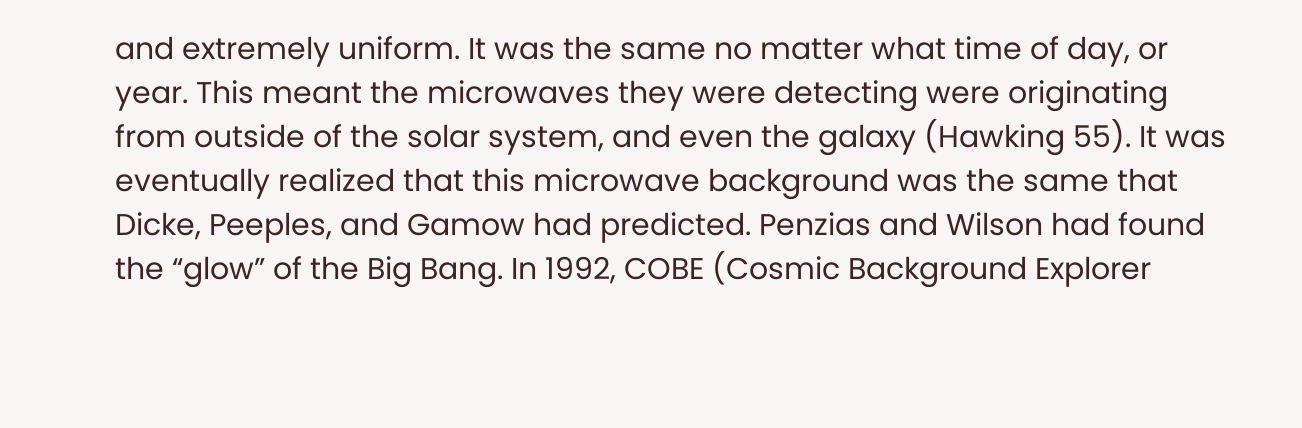and extremely uniform. It was the same no matter what time of day, or year. This meant the microwaves they were detecting were originating from outside of the solar system, and even the galaxy (Hawking 55). It was eventually realized that this microwave background was the same that Dicke, Peeples, and Gamow had predicted. Penzias and Wilson had found the “glow” of the Big Bang. In 1992, COBE (Cosmic Background Explorer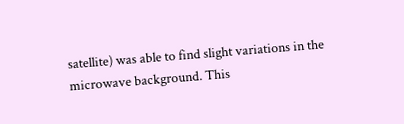satellite) was able to find slight variations in the microwave background. This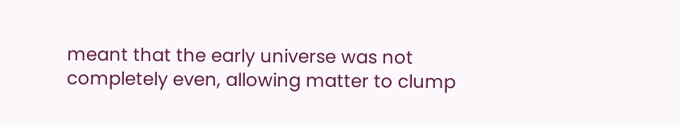meant that the early universe was not completely even, allowing matter to clump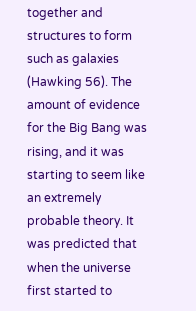together and structures to form such as galaxies (Hawking 56). The amount of evidence for the Big Bang was rising, and it was starting to seem like an extremely probable theory. It was predicted that when the universe first started to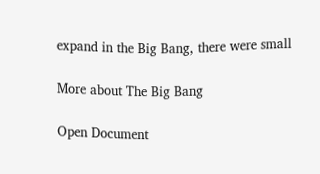expand in the Big Bang, there were small

More about The Big Bang

Open Document